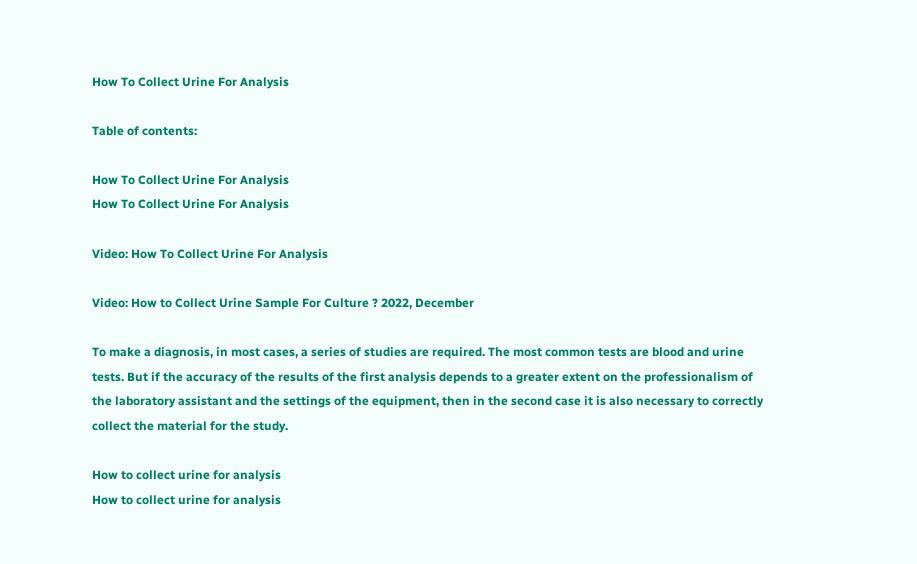How To Collect Urine For Analysis

Table of contents:

How To Collect Urine For Analysis
How To Collect Urine For Analysis

Video: How To Collect Urine For Analysis

Video: How to Collect Urine Sample For Culture ? 2022, December

To make a diagnosis, in most cases, a series of studies are required. The most common tests are blood and urine tests. But if the accuracy of the results of the first analysis depends to a greater extent on the professionalism of the laboratory assistant and the settings of the equipment, then in the second case it is also necessary to correctly collect the material for the study.

How to collect urine for analysis
How to collect urine for analysis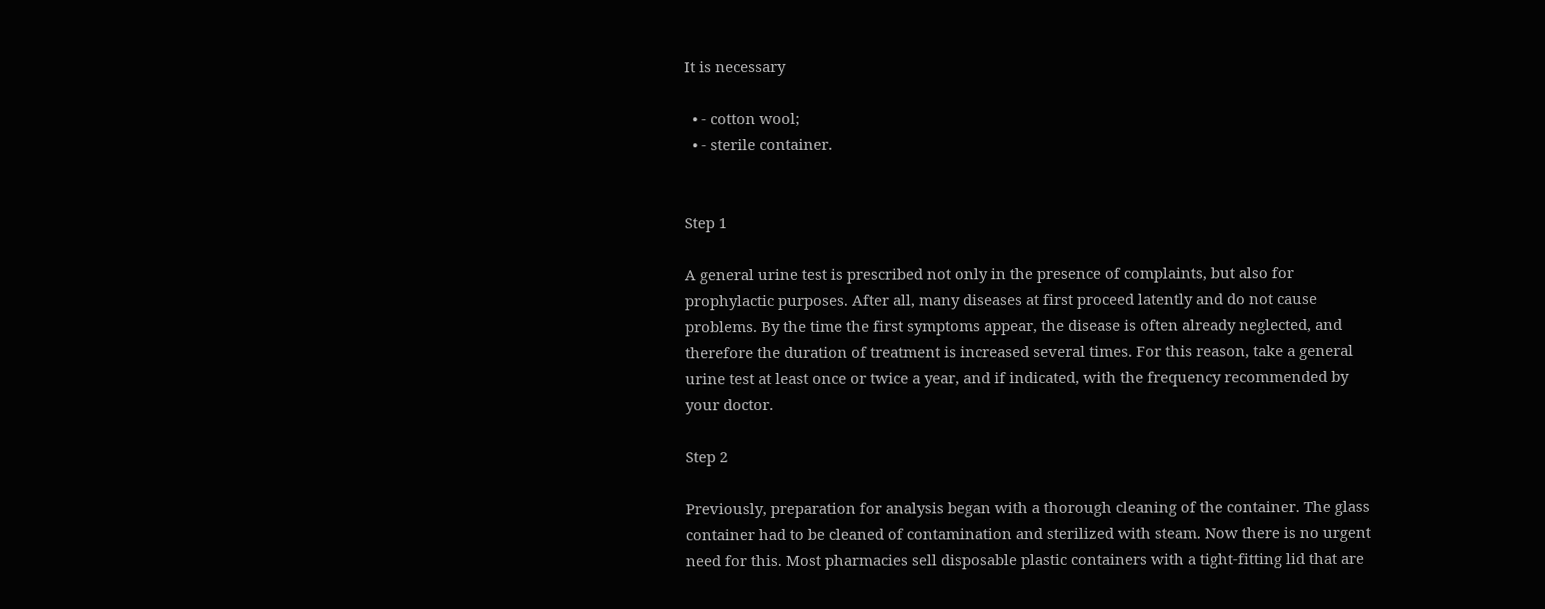It is necessary

  • - cotton wool;
  • - sterile container.


Step 1

A general urine test is prescribed not only in the presence of complaints, but also for prophylactic purposes. After all, many diseases at first proceed latently and do not cause problems. By the time the first symptoms appear, the disease is often already neglected, and therefore the duration of treatment is increased several times. For this reason, take a general urine test at least once or twice a year, and if indicated, with the frequency recommended by your doctor.

Step 2

Previously, preparation for analysis began with a thorough cleaning of the container. The glass container had to be cleaned of contamination and sterilized with steam. Now there is no urgent need for this. Most pharmacies sell disposable plastic containers with a tight-fitting lid that are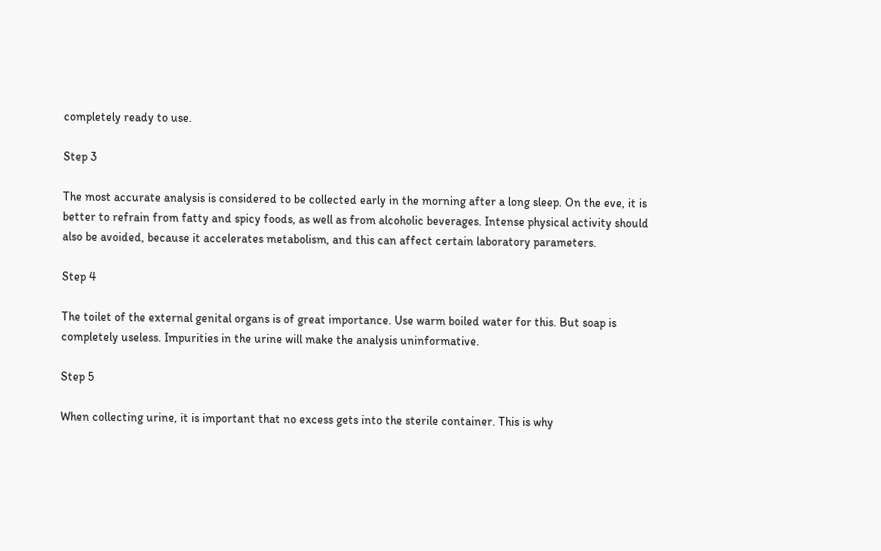completely ready to use.

Step 3

The most accurate analysis is considered to be collected early in the morning after a long sleep. On the eve, it is better to refrain from fatty and spicy foods, as well as from alcoholic beverages. Intense physical activity should also be avoided, because it accelerates metabolism, and this can affect certain laboratory parameters.

Step 4

The toilet of the external genital organs is of great importance. Use warm boiled water for this. But soap is completely useless. Impurities in the urine will make the analysis uninformative.

Step 5

When collecting urine, it is important that no excess gets into the sterile container. This is why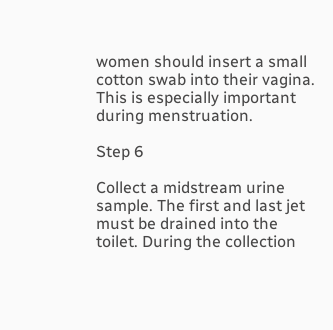women should insert a small cotton swab into their vagina. This is especially important during menstruation.

Step 6

Collect a midstream urine sample. The first and last jet must be drained into the toilet. During the collection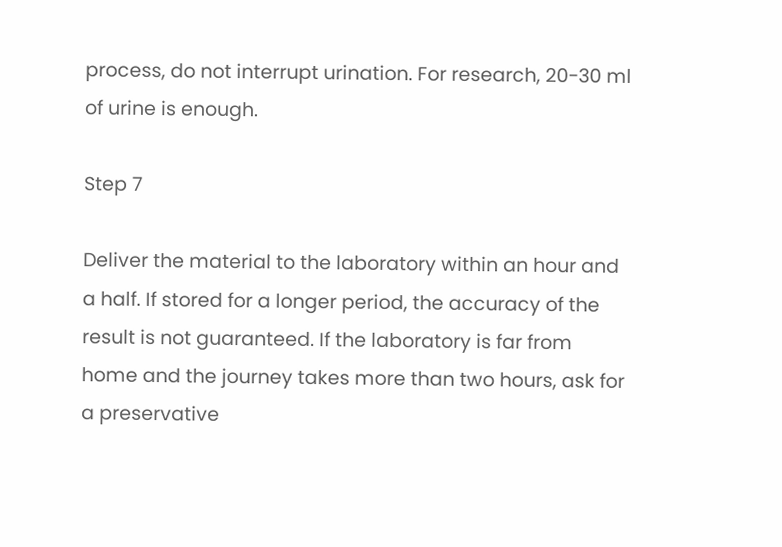process, do not interrupt urination. For research, 20-30 ml of urine is enough.

Step 7

Deliver the material to the laboratory within an hour and a half. If stored for a longer period, the accuracy of the result is not guaranteed. If the laboratory is far from home and the journey takes more than two hours, ask for a preservative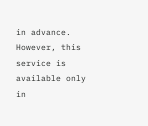in advance. However, this service is available only in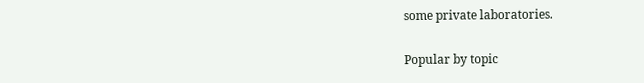some private laboratories.

Popular by topic